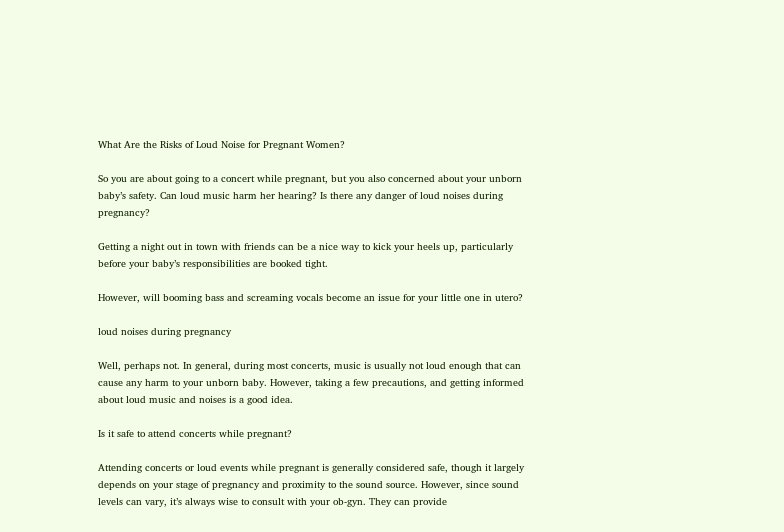What Are the Risks of Loud Noise for Pregnant Women?

So you are about going to a concert while pregnant, but you also concerned about your unborn baby’s safety. Can loud music harm her hearing? Is there any danger of loud noises during pregnancy?

Getting a night out in town with friends can be a nice way to kick your heels up, particularly before your baby’s responsibilities are booked tight.

However, will booming bass and screaming vocals become an issue for your little one in utero?

loud noises during pregnancy

Well, perhaps not. In general, during most concerts, music is usually not loud enough that can cause any harm to your unborn baby. However, taking a few precautions, and getting informed about loud music and noises is a good idea.

Is it safe to attend concerts while pregnant?

Attending concerts or loud events while pregnant is generally considered safe, though it largely depends on your stage of pregnancy and proximity to the sound source. However, since sound levels can vary, it’s always wise to consult with your ob-gyn. They can provide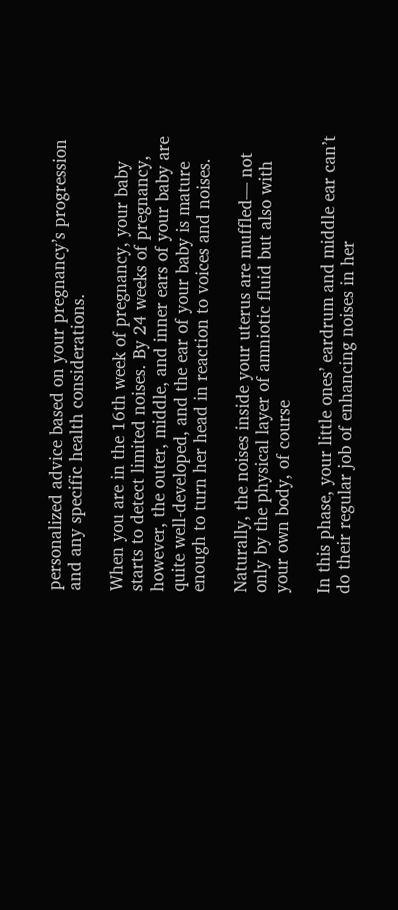personalized advice based on your pregnancy’s progression and any specific health considerations.

When you are in the 16th week of pregnancy, your baby starts to detect limited noises. By 24 weeks of pregnancy, however, the outer, middle, and inner ears of your baby are quite well-developed, and the ear of your baby is mature enough to turn her head in reaction to voices and noises.

Naturally, the noises inside your uterus are muffled— not only by the physical layer of amniotic fluid but also with your own body, of course

In this phase, your little ones’ eardrum and middle ear can’t do their regular job of enhancing noises in her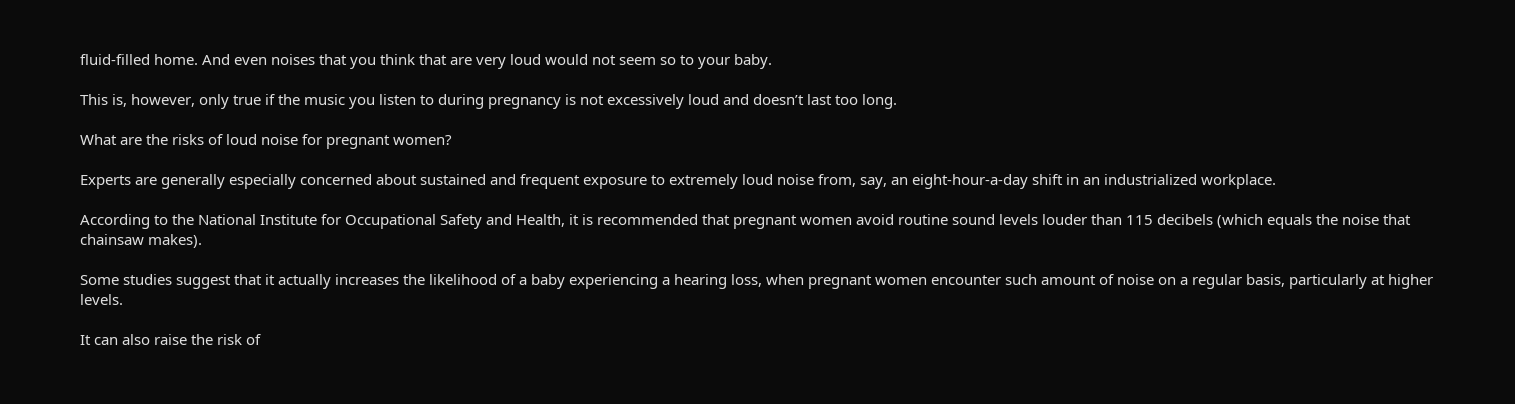fluid-filled home. And even noises that you think that are very loud would not seem so to your baby.

This is, however, only true if the music you listen to during pregnancy is not excessively loud and doesn’t last too long.

What are the risks of loud noise for pregnant women?

Experts are generally especially concerned about sustained and frequent exposure to extremely loud noise from, say, an eight-hour-a-day shift in an industrialized workplace.

According to the National Institute for Occupational Safety and Health, it is recommended that pregnant women avoid routine sound levels louder than 115 decibels (which equals the noise that chainsaw makes).

Some studies suggest that it actually increases the likelihood of a baby experiencing a hearing loss, when pregnant women encounter such amount of noise on a regular basis, particularly at higher levels.

It can also raise the risk of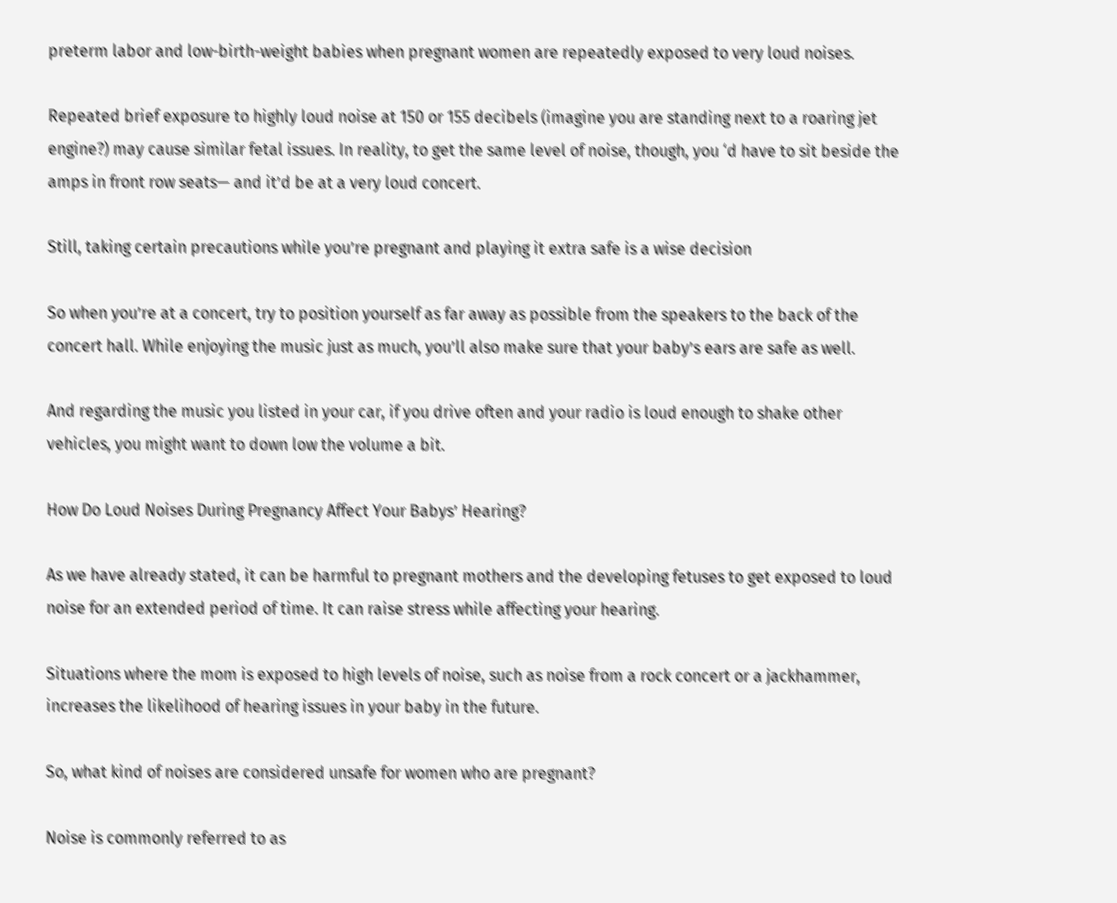preterm labor and low-birth-weight babies when pregnant women are repeatedly exposed to very loud noises.

Repeated brief exposure to highly loud noise at 150 or 155 decibels (imagine you are standing next to a roaring jet engine?) may cause similar fetal issues. In reality, to get the same level of noise, though, you ‘d have to sit beside the amps in front row seats— and it’d be at a very loud concert.

Still, taking certain precautions while you’re pregnant and playing it extra safe is a wise decision

So when you’re at a concert, try to position yourself as far away as possible from the speakers to the back of the concert hall. While enjoying the music just as much, you’ll also make sure that your baby’s ears are safe as well.

And regarding the music you listed in your car, if you drive often and your radio is loud enough to shake other vehicles, you might want to down low the volume a bit.

How Do Loud Noises During Pregnancy Affect Your Babys’ Hearing?

As we have already stated, it can be harmful to pregnant mothers and the developing fetuses to get exposed to loud noise for an extended period of time. It can raise stress while affecting your hearing.

Situations where the mom is exposed to high levels of noise, such as noise from a rock concert or a jackhammer, increases the likelihood of hearing issues in your baby in the future.

So, what kind of noises are considered unsafe for women who are pregnant?

Noise is commonly referred to as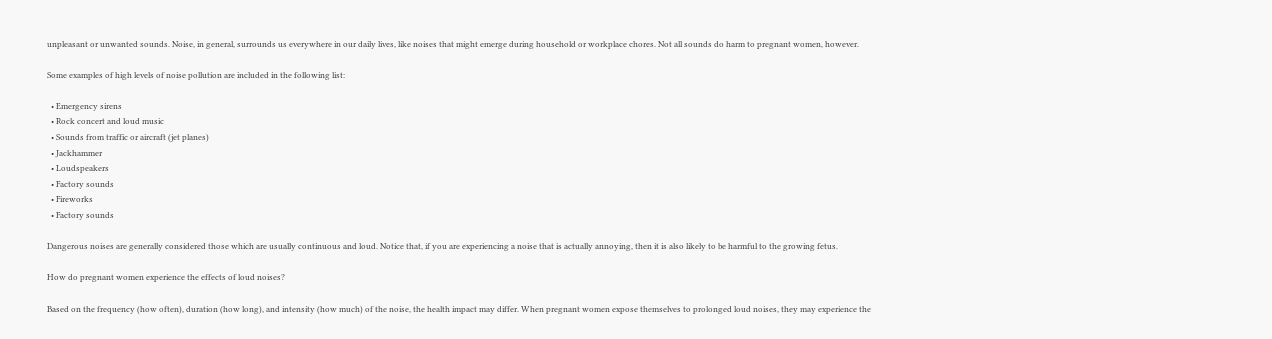unpleasant or unwanted sounds. Noise, in general, surrounds us everywhere in our daily lives, like noises that might emerge during household or workplace chores. Not all sounds do harm to pregnant women, however.

Some examples of high levels of noise pollution are included in the following list:

  • Emergency sirens
  • Rock concert and loud music
  • Sounds from traffic or aircraft (jet planes)
  • Jackhammer
  • Loudspeakers
  • Factory sounds
  • Fireworks
  • Factory sounds

Dangerous noises are generally considered those which are usually continuous and loud. Notice that, if you are experiencing a noise that is actually annoying, then it is also likely to be harmful to the growing fetus.

How do pregnant women experience the effects of loud noises?

Based on the frequency (how often), duration (how long), and intensity (how much) of the noise, the health impact may differ. When pregnant women expose themselves to prolonged loud noises, they may experience the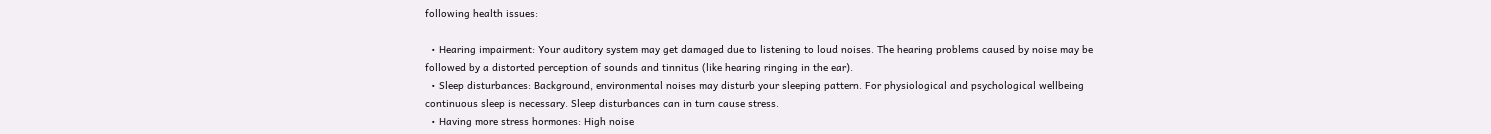following health issues:

  • Hearing impairment: Your auditory system may get damaged due to listening to loud noises. The hearing problems caused by noise may be followed by a distorted perception of sounds and tinnitus (like hearing ringing in the ear).
  • Sleep disturbances: Background, environmental noises may disturb your sleeping pattern. For physiological and psychological wellbeing continuous sleep is necessary. Sleep disturbances can in turn cause stress.
  • Having more stress hormones: High noise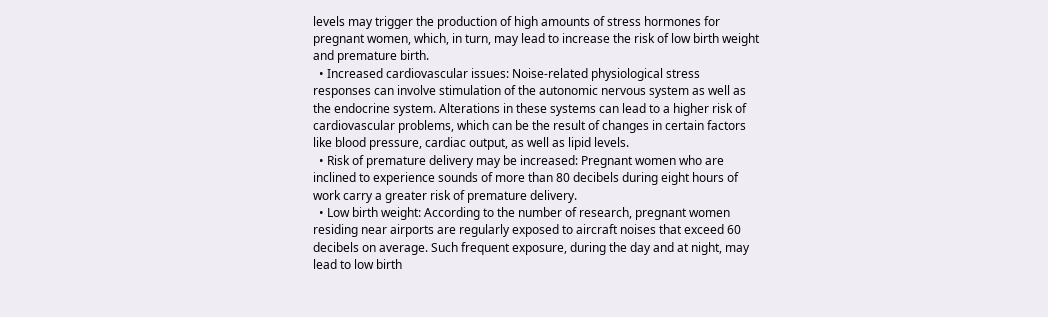levels may trigger the production of high amounts of stress hormones for pregnant women, which, in turn, may lead to increase the risk of low birth weight and premature birth.
  • Increased cardiovascular issues: Noise-related physiological stress responses can involve stimulation of the autonomic nervous system as well as the endocrine system. Alterations in these systems can lead to a higher risk of cardiovascular problems, which can be the result of changes in certain factors like blood pressure, cardiac output, as well as lipid levels.
  • Risk of premature delivery may be increased: Pregnant women who are inclined to experience sounds of more than 80 decibels during eight hours of work carry a greater risk of premature delivery.
  • Low birth weight: According to the number of research, pregnant women residing near airports are regularly exposed to aircraft noises that exceed 60 decibels on average. Such frequent exposure, during the day and at night, may lead to low birth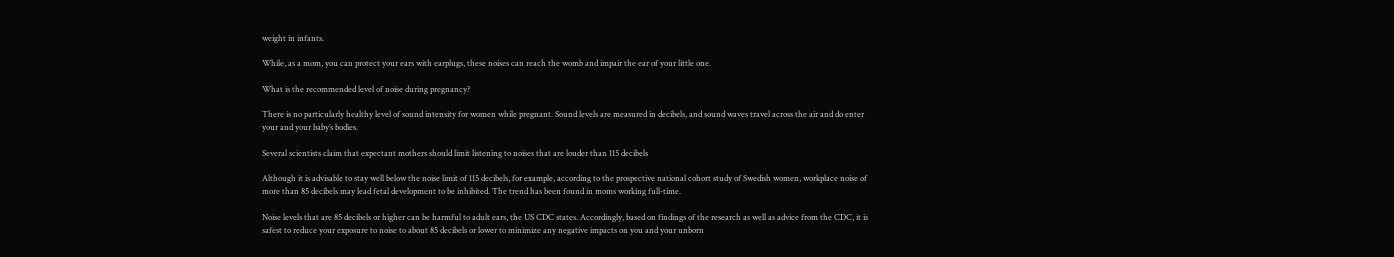weight in infants.

While, as a mom, you can protect your ears with earplugs, these noises can reach the womb and impair the ear of your little one.

What is the recommended level of noise during pregnancy?

There is no particularly healthy level of sound intensity for women while pregnant. Sound levels are measured in decibels, and sound waves travel across the air and do enter your and your baby’s bodies.

Several scientists claim that expectant mothers should limit listening to noises that are louder than 115 decibels

Although it is advisable to stay well below the noise limit of 115 decibels, for example, according to the prospective national cohort study of Swedish women, workplace noise of more than 85 decibels may lead fetal development to be inhibited. The trend has been found in moms working full-time.

Noise levels that are 85 decibels or higher can be harmful to adult ears, the US CDC states. Accordingly, based on findings of the research as well as advice from the CDC, it is safest to reduce your exposure to noise to about 85 decibels or lower to minimize any negative impacts on you and your unborn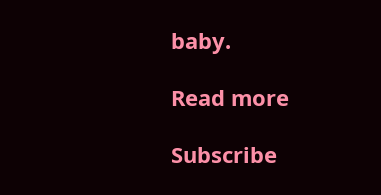baby.

Read more

Subscribe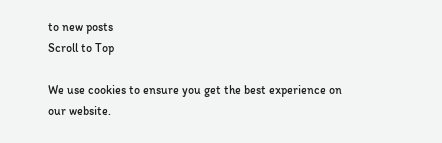to new posts
Scroll to Top

We use cookies to ensure you get the best experience on our website.